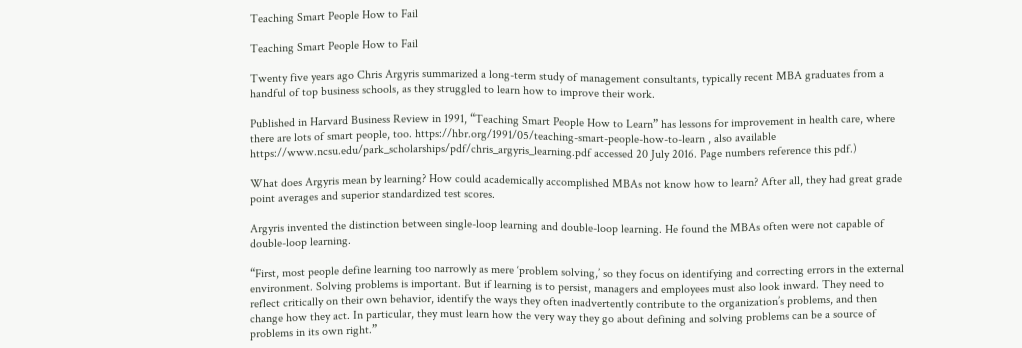Teaching Smart People How to Fail

Teaching Smart People How to Fail

Twenty five years ago Chris Argyris summarized a long-term study of management consultants, typically recent MBA graduates from a handful of top business schools, as they struggled to learn how to improve their work.

Published in Harvard Business Review in 1991, “Teaching Smart People How to Learn” has lessons for improvement in health care, where there are lots of smart people, too. https://hbr.org/1991/05/teaching-smart-people-how-to-learn , also available https://www.ncsu.edu/park_scholarships/pdf/chris_argyris_learning.pdf accessed 20 July 2016. Page numbers reference this pdf.)

What does Argyris mean by learning? How could academically accomplished MBAs not know how to learn? After all, they had great grade point averages and superior standardized test scores.

Argyris invented the distinction between single-loop learning and double-loop learning. He found the MBAs often were not capable of double-loop learning.

“First, most people define learning too narrowly as mere ‘problem solving,’ so they focus on identifying and correcting errors in the external environment. Solving problems is important. But if learning is to persist, managers and employees must also look inward. They need to reflect critically on their own behavior, identify the ways they often inadvertently contribute to the organization’s problems, and then change how they act. In particular, they must learn how the very way they go about defining and solving problems can be a source of problems in its own right.”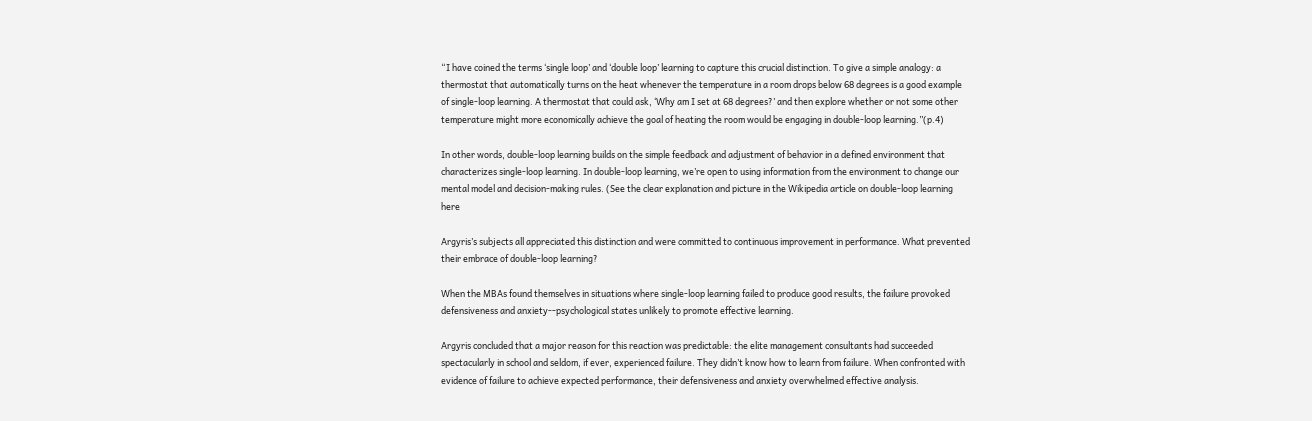“I have coined the terms ‘single loop’ and ‘double loop’ learning to capture this crucial distinction. To give a simple analogy: a thermostat that automatically turns on the heat whenever the temperature in a room drops below 68 degrees is a good example of single-loop learning. A thermostat that could ask, ‘Why am I set at 68 degrees?’ and then explore whether or not some other temperature might more economically achieve the goal of heating the room would be engaging in double-loop learning.”(p.4)

In other words, double-loop learning builds on the simple feedback and adjustment of behavior in a defined environment that characterizes single-loop learning. In double-loop learning, we’re open to using information from the environment to change our mental model and decision-making rules. (See the clear explanation and picture in the Wikipedia article on double-loop learning here

Argyris’s subjects all appreciated this distinction and were committed to continuous improvement in performance. What prevented their embrace of double-loop learning?

When the MBAs found themselves in situations where single-loop learning failed to produce good results, the failure provoked defensiveness and anxiety--psychological states unlikely to promote effective learning.

Argyris concluded that a major reason for this reaction was predictable: the elite management consultants had succeeded spectacularly in school and seldom, if ever, experienced failure. They didn’t know how to learn from failure. When confronted with evidence of failure to achieve expected performance, their defensiveness and anxiety overwhelmed effective analysis.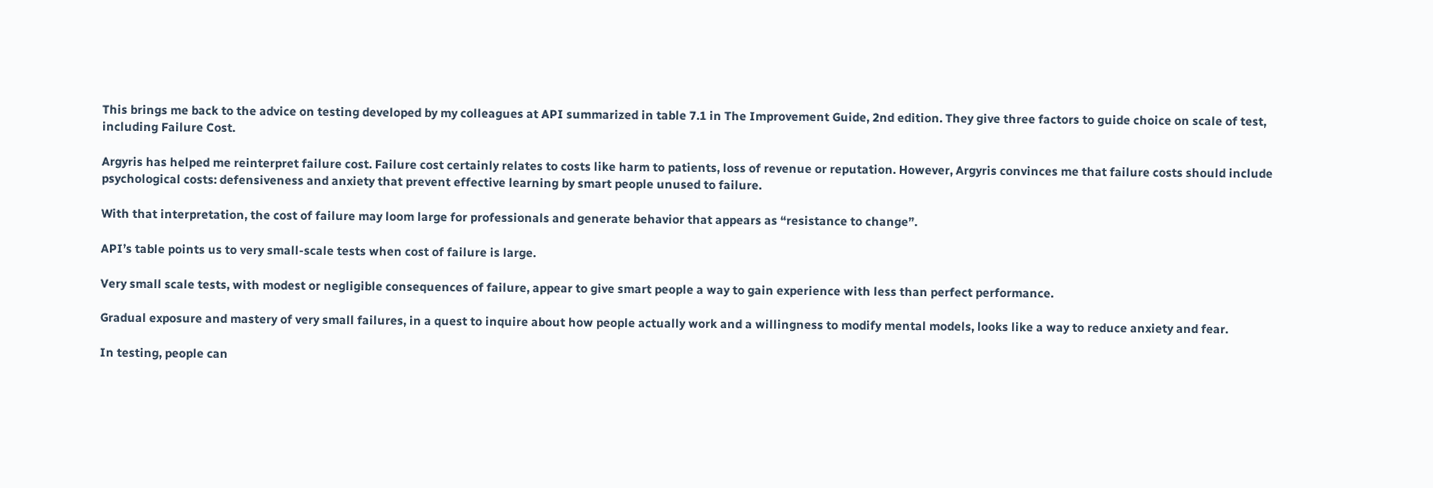This brings me back to the advice on testing developed by my colleagues at API summarized in table 7.1 in The Improvement Guide, 2nd edition. They give three factors to guide choice on scale of test, including Failure Cost.

Argyris has helped me reinterpret failure cost. Failure cost certainly relates to costs like harm to patients, loss of revenue or reputation. However, Argyris convinces me that failure costs should include psychological costs: defensiveness and anxiety that prevent effective learning by smart people unused to failure.

With that interpretation, the cost of failure may loom large for professionals and generate behavior that appears as “resistance to change”.

API’s table points us to very small-scale tests when cost of failure is large.

Very small scale tests, with modest or negligible consequences of failure, appear to give smart people a way to gain experience with less than perfect performance.

Gradual exposure and mastery of very small failures, in a quest to inquire about how people actually work and a willingness to modify mental models, looks like a way to reduce anxiety and fear.

In testing, people can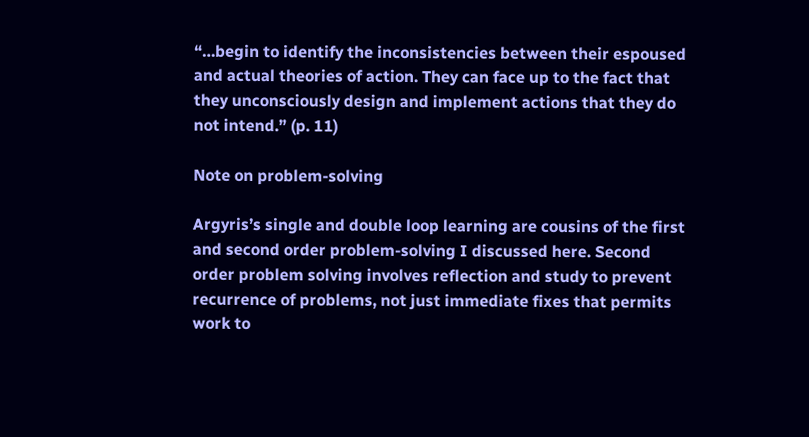“…begin to identify the inconsistencies between their espoused and actual theories of action. They can face up to the fact that they unconsciously design and implement actions that they do not intend.” (p. 11)

Note on problem-solving

Argyris’s single and double loop learning are cousins of the first and second order problem-solving I discussed here. Second order problem solving involves reflection and study to prevent recurrence of problems, not just immediate fixes that permits work to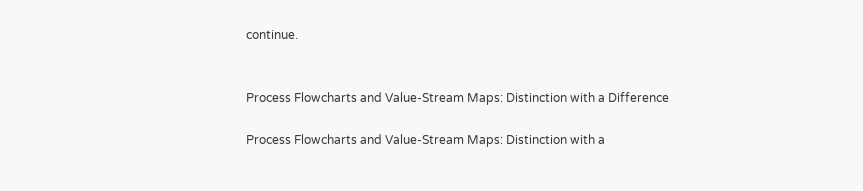continue.


Process Flowcharts and Value-Stream Maps: Distinction with a Difference

Process Flowcharts and Value-Stream Maps: Distinction with a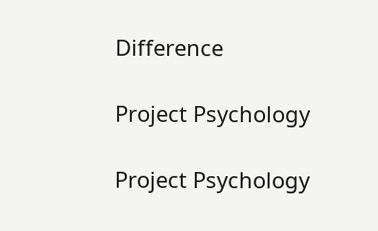Difference

Project Psychology

Project Psychology